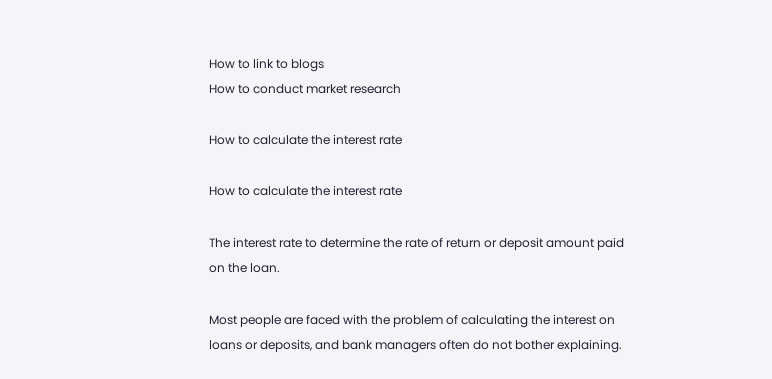How to link to blogs
How to conduct market research

How to calculate the interest rate

How to calculate the interest rate

The interest rate to determine the rate of return or deposit amount paid on the loan.

Most people are faced with the problem of calculating the interest on loans or deposits, and bank managers often do not bother explaining.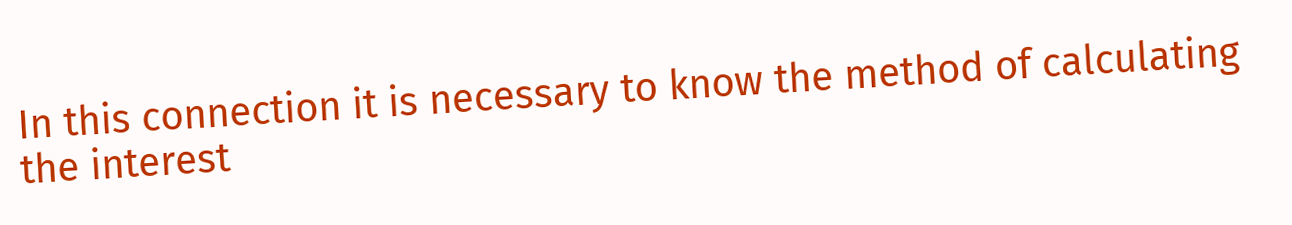In this connection it is necessary to know the method of calculating the interest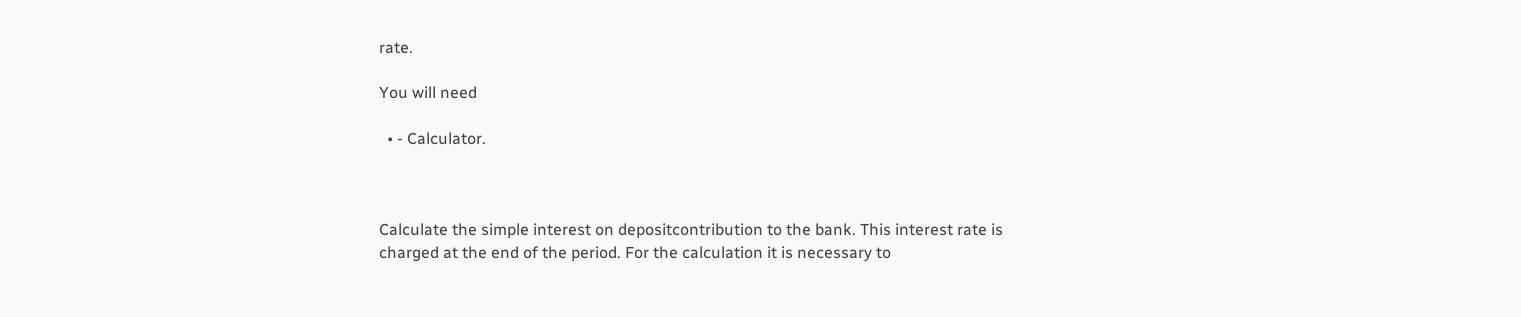rate.

You will need

  • - Calculator.



Calculate the simple interest on depositcontribution to the bank. This interest rate is charged at the end of the period. For the calculation it is necessary to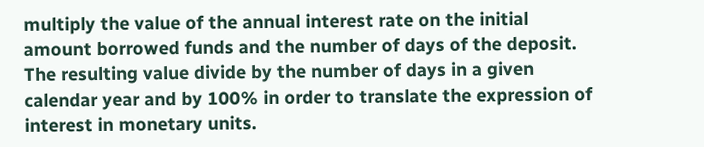multiply the value of the annual interest rate on the initial amount borrowed funds and the number of days of the deposit. The resulting value divide by the number of days in a given calendar year and by 100% in order to translate the expression of interest in monetary units.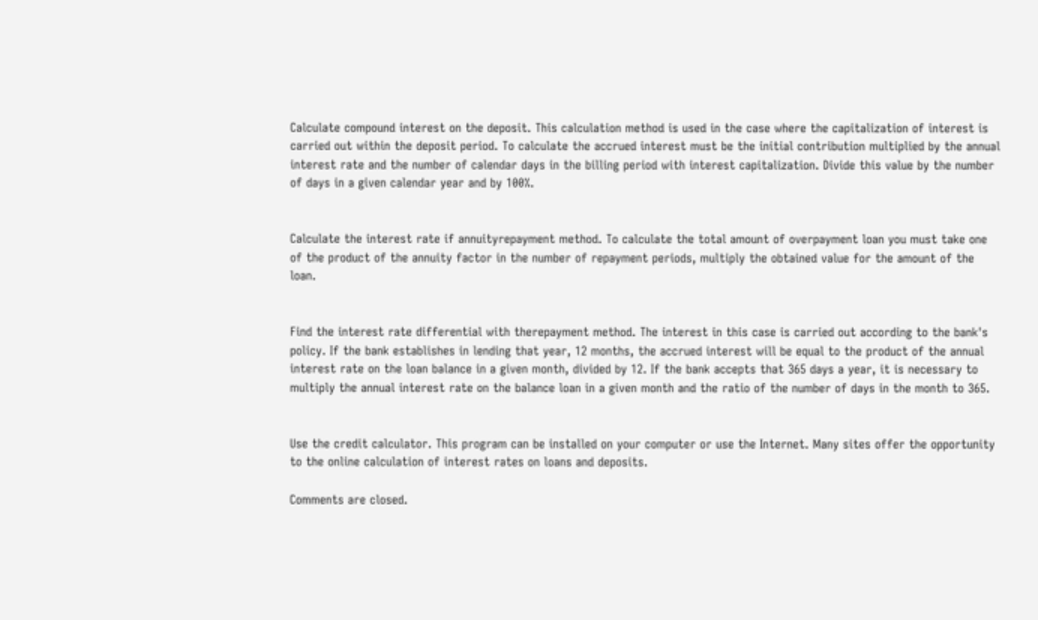Calculate compound interest on the deposit. This calculation method is used in the case where the capitalization of interest is carried out within the deposit period. To calculate the accrued interest must be the initial contribution multiplied by the annual interest rate and the number of calendar days in the billing period with interest capitalization. Divide this value by the number of days in a given calendar year and by 100%.


Calculate the interest rate if annuityrepayment method. To calculate the total amount of overpayment loan you must take one of the product of the annuity factor in the number of repayment periods, multiply the obtained value for the amount of the loan.


Find the interest rate differential with therepayment method. The interest in this case is carried out according to the bank's policy. If the bank establishes in lending that year, 12 months, the accrued interest will be equal to the product of the annual interest rate on the loan balance in a given month, divided by 12. If the bank accepts that 365 days a year, it is necessary to multiply the annual interest rate on the balance loan in a given month and the ratio of the number of days in the month to 365.


Use the credit calculator. This program can be installed on your computer or use the Internet. Many sites offer the opportunity to the online calculation of interest rates on loans and deposits.

Comments are closed.